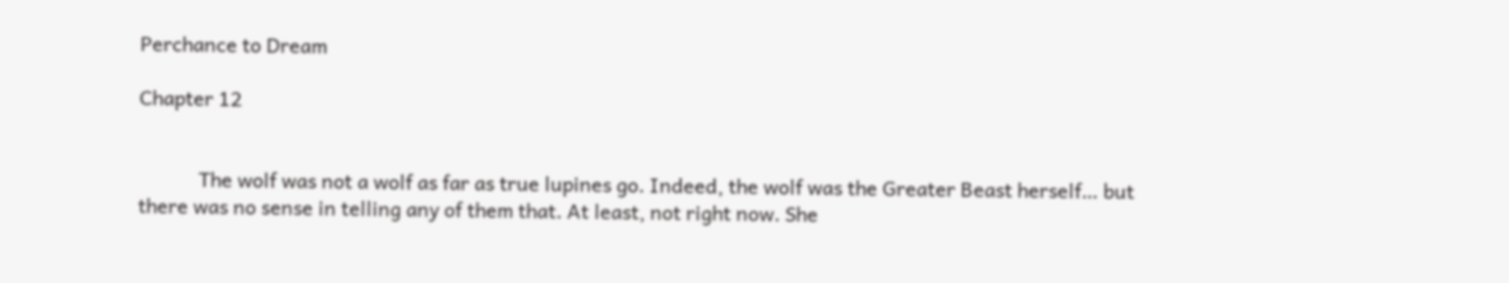Perchance to Dream

Chapter 12


            The wolf was not a wolf as far as true lupines go. Indeed, the wolf was the Greater Beast herself… but there was no sense in telling any of them that. At least, not right now. She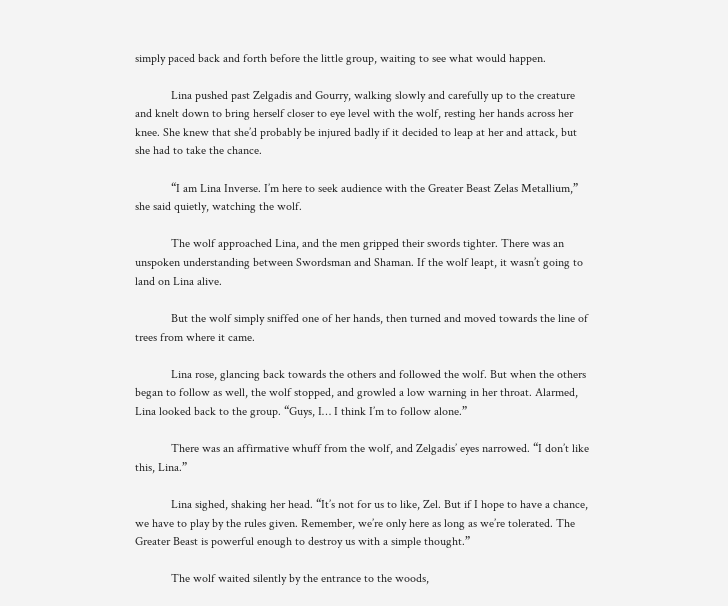simply paced back and forth before the little group, waiting to see what would happen.

            Lina pushed past Zelgadis and Gourry, walking slowly and carefully up to the creature and knelt down to bring herself closer to eye level with the wolf, resting her hands across her knee. She knew that she’d probably be injured badly if it decided to leap at her and attack, but she had to take the chance.

            “I am Lina Inverse. I’m here to seek audience with the Greater Beast Zelas Metallium,” she said quietly, watching the wolf.

            The wolf approached Lina, and the men gripped their swords tighter. There was an unspoken understanding between Swordsman and Shaman. If the wolf leapt, it wasn’t going to land on Lina alive.

            But the wolf simply sniffed one of her hands, then turned and moved towards the line of trees from where it came.

            Lina rose, glancing back towards the others and followed the wolf. But when the others began to follow as well, the wolf stopped, and growled a low warning in her throat. Alarmed, Lina looked back to the group. “Guys, I… I think I’m to follow alone.”

            There was an affirmative whuff from the wolf, and Zelgadis’ eyes narrowed. “I don’t like this, Lina.”

            Lina sighed, shaking her head. “It’s not for us to like, Zel. But if I hope to have a chance, we have to play by the rules given. Remember, we’re only here as long as we’re tolerated. The Greater Beast is powerful enough to destroy us with a simple thought.”

            The wolf waited silently by the entrance to the woods,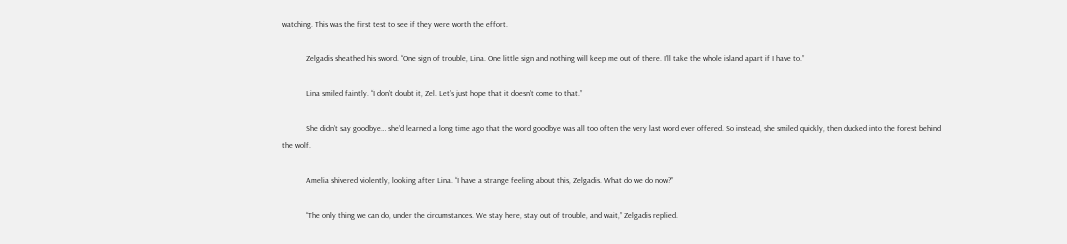watching. This was the first test to see if they were worth the effort.

            Zelgadis sheathed his sword. “One sign of trouble, Lina. One little sign and nothing will keep me out of there. I’ll take the whole island apart if I have to.”

            Lina smiled faintly. “I don’t doubt it, Zel. Let’s just hope that it doesn’t come to that.”

            She didn’t say goodbye… she’d learned a long time ago that the word goodbye was all too often the very last word ever offered. So instead, she smiled quickly, then ducked into the forest behind the wolf.

            Amelia shivered violently, looking after Lina. “I have a strange feeling about this, Zelgadis. What do we do now?”

            “The only thing we can do, under the circumstances. We stay here, stay out of trouble, and wait,” Zelgadis replied.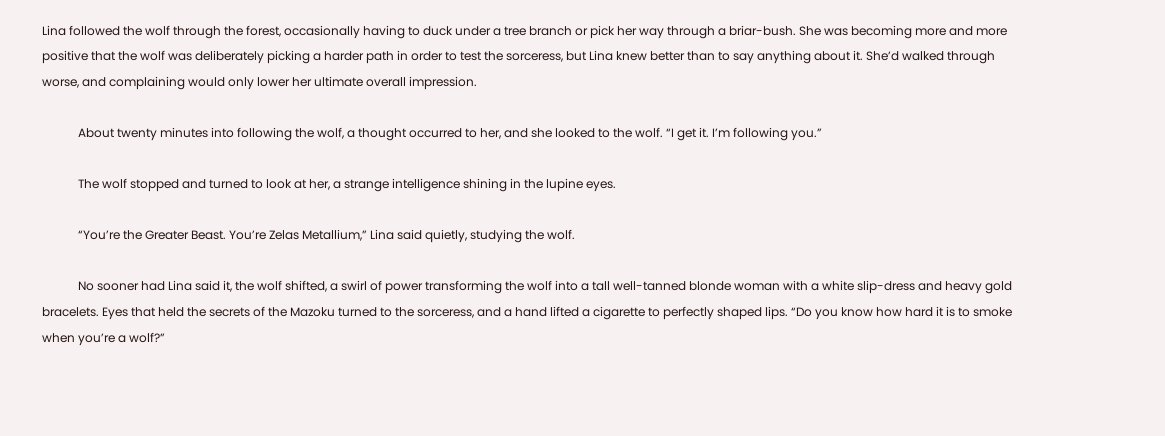Lina followed the wolf through the forest, occasionally having to duck under a tree branch or pick her way through a briar-bush. She was becoming more and more positive that the wolf was deliberately picking a harder path in order to test the sorceress, but Lina knew better than to say anything about it. She’d walked through worse, and complaining would only lower her ultimate overall impression.

            About twenty minutes into following the wolf, a thought occurred to her, and she looked to the wolf. “I get it. I’m following you.”

            The wolf stopped and turned to look at her, a strange intelligence shining in the lupine eyes.

            “You’re the Greater Beast. You’re Zelas Metallium,” Lina said quietly, studying the wolf.

            No sooner had Lina said it, the wolf shifted, a swirl of power transforming the wolf into a tall well-tanned blonde woman with a white slip-dress and heavy gold bracelets. Eyes that held the secrets of the Mazoku turned to the sorceress, and a hand lifted a cigarette to perfectly shaped lips. “Do you know how hard it is to smoke when you’re a wolf?”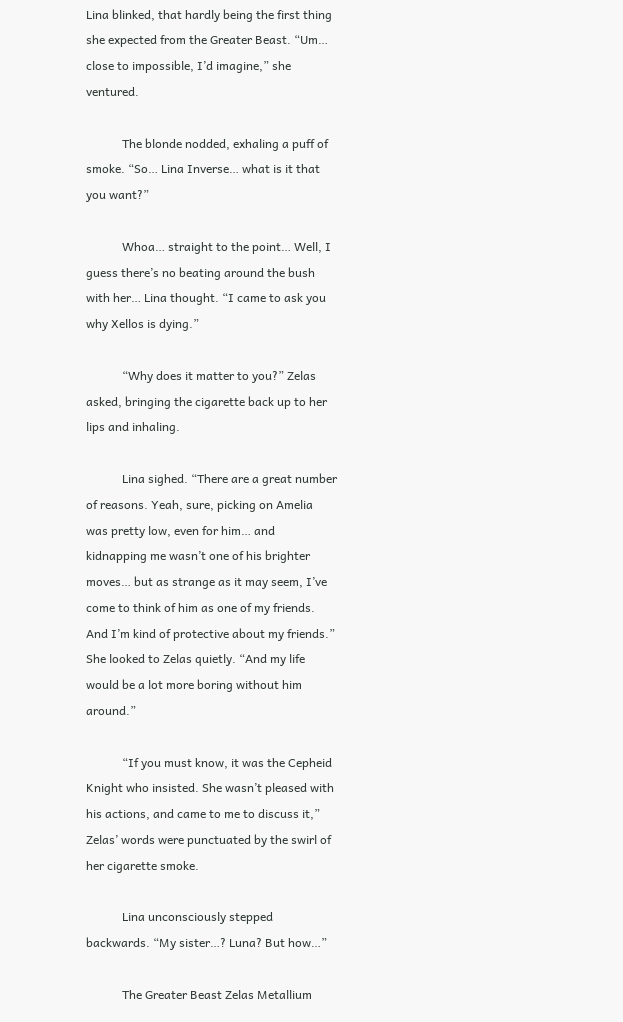Lina blinked, that hardly being the first thing she expected from the Greater Beast. “Um… close to impossible, I’d imagine,” she ventured.

            The blonde nodded, exhaling a puff of smoke. “So… Lina Inverse… what is it that you want?”

            Whoa… straight to the point… Well, I guess there’s no beating around the bush with her… Lina thought. “I came to ask you why Xellos is dying.”

            “Why does it matter to you?” Zelas asked, bringing the cigarette back up to her lips and inhaling.

            Lina sighed. “There are a great number of reasons. Yeah, sure, picking on Amelia was pretty low, even for him… and kidnapping me wasn’t one of his brighter moves… but as strange as it may seem, I’ve come to think of him as one of my friends. And I’m kind of protective about my friends.” She looked to Zelas quietly. “And my life would be a lot more boring without him around.”

            “If you must know, it was the Cepheid Knight who insisted. She wasn’t pleased with his actions, and came to me to discuss it,” Zelas’ words were punctuated by the swirl of her cigarette smoke.

            Lina unconsciously stepped backwards. “My sister…? Luna? But how…”

            The Greater Beast Zelas Metallium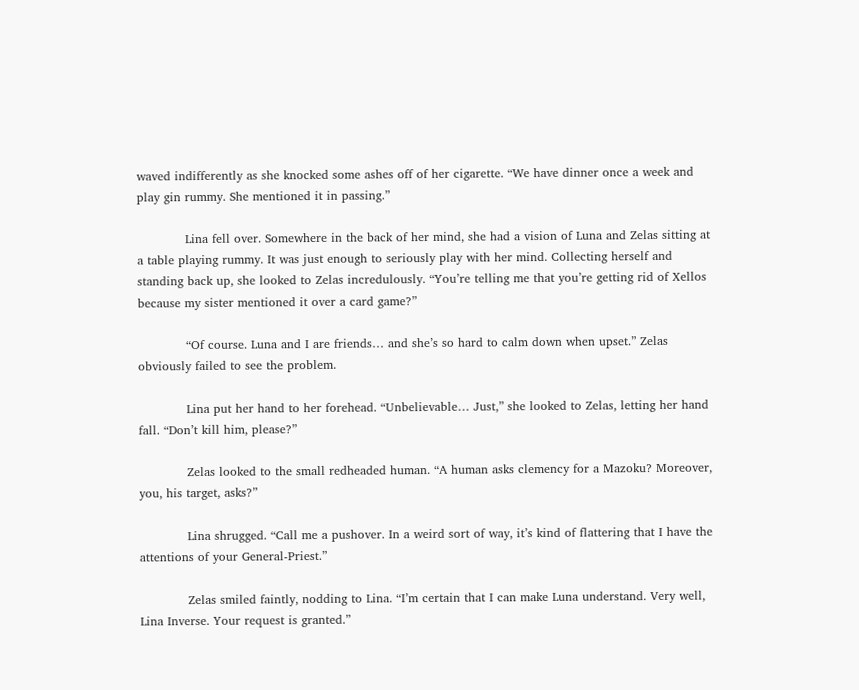waved indifferently as she knocked some ashes off of her cigarette. “We have dinner once a week and play gin rummy. She mentioned it in passing.”

            Lina fell over. Somewhere in the back of her mind, she had a vision of Luna and Zelas sitting at a table playing rummy. It was just enough to seriously play with her mind. Collecting herself and standing back up, she looked to Zelas incredulously. “You’re telling me that you’re getting rid of Xellos because my sister mentioned it over a card game?”

            “Of course. Luna and I are friends… and she’s so hard to calm down when upset.” Zelas obviously failed to see the problem.

            Lina put her hand to her forehead. “Unbelievable… Just,” she looked to Zelas, letting her hand fall. “Don’t kill him, please?”

            Zelas looked to the small redheaded human. “A human asks clemency for a Mazoku? Moreover, you, his target, asks?”

            Lina shrugged. “Call me a pushover. In a weird sort of way, it’s kind of flattering that I have the attentions of your General-Priest.”

            Zelas smiled faintly, nodding to Lina. “I’m certain that I can make Luna understand. Very well, Lina Inverse. Your request is granted.”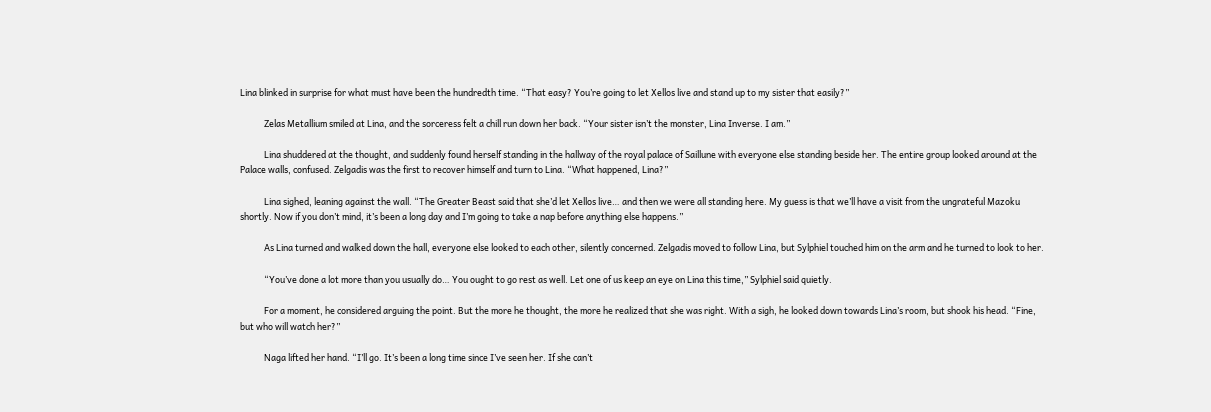Lina blinked in surprise for what must have been the hundredth time. “That easy? You’re going to let Xellos live and stand up to my sister that easily?”

            Zelas Metallium smiled at Lina, and the sorceress felt a chill run down her back. “Your sister isn’t the monster, Lina Inverse. I am.”

            Lina shuddered at the thought, and suddenly found herself standing in the hallway of the royal palace of Saillune with everyone else standing beside her. The entire group looked around at the Palace walls, confused. Zelgadis was the first to recover himself and turn to Lina. “What happened, Lina?”

            Lina sighed, leaning against the wall. “The Greater Beast said that she’d let Xellos live… and then we were all standing here. My guess is that we’ll have a visit from the ungrateful Mazoku shortly. Now if you don’t mind, it’s been a long day and I’m going to take a nap before anything else happens.”

            As Lina turned and walked down the hall, everyone else looked to each other, silently concerned. Zelgadis moved to follow Lina, but Sylphiel touched him on the arm and he turned to look to her.

            “You’ve done a lot more than you usually do… You ought to go rest as well. Let one of us keep an eye on Lina this time,” Sylphiel said quietly.

            For a moment, he considered arguing the point. But the more he thought, the more he realized that she was right. With a sigh, he looked down towards Lina’s room, but shook his head. “Fine, but who will watch her?”

            Naga lifted her hand. “I’ll go. It’s been a long time since I’ve seen her. If she can’t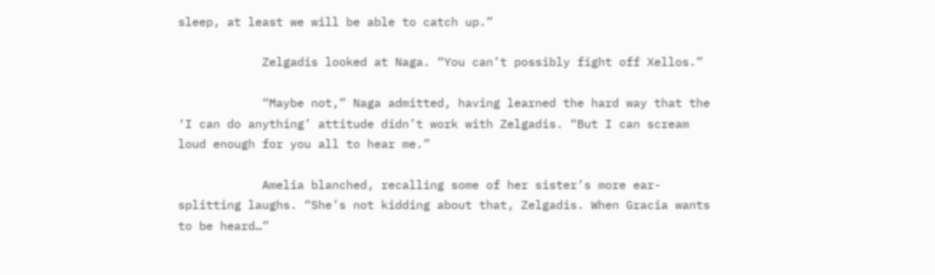sleep, at least we will be able to catch up.”

            Zelgadis looked at Naga. “You can’t possibly fight off Xellos.”

            “Maybe not,” Naga admitted, having learned the hard way that the ‘I can do anything’ attitude didn’t work with Zelgadis. “But I can scream loud enough for you all to hear me.”

            Amelia blanched, recalling some of her sister’s more ear-splitting laughs. “She’s not kidding about that, Zelgadis. When Gracia wants to be heard…”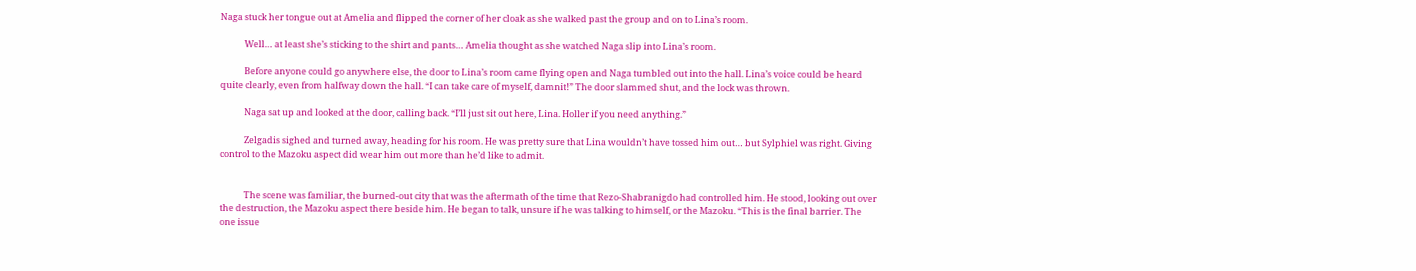Naga stuck her tongue out at Amelia and flipped the corner of her cloak as she walked past the group and on to Lina’s room.

            Well… at least she’s sticking to the shirt and pants… Amelia thought as she watched Naga slip into Lina’s room.

            Before anyone could go anywhere else, the door to Lina’s room came flying open and Naga tumbled out into the hall. Lina’s voice could be heard quite clearly, even from halfway down the hall. “I can take care of myself, damnit!” The door slammed shut, and the lock was thrown.

            Naga sat up and looked at the door, calling back. “I’ll just sit out here, Lina. Holler if you need anything.”

            Zelgadis sighed and turned away, heading for his room. He was pretty sure that Lina wouldn’t have tossed him out… but Sylphiel was right. Giving control to the Mazoku aspect did wear him out more than he’d like to admit.


            The scene was familiar, the burned-out city that was the aftermath of the time that Rezo-Shabranigdo had controlled him. He stood, looking out over the destruction, the Mazoku aspect there beside him. He began to talk, unsure if he was talking to himself, or the Mazoku. “This is the final barrier. The one issue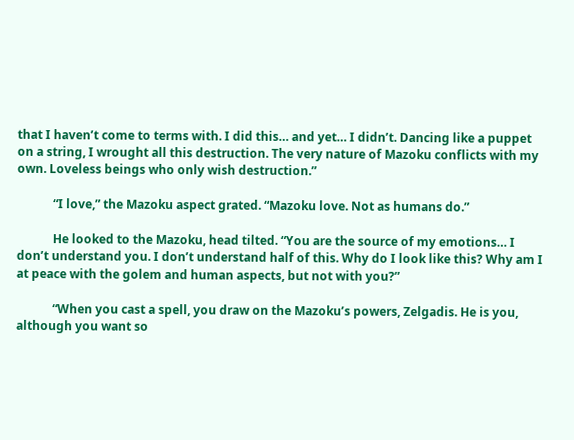that I haven’t come to terms with. I did this… and yet… I didn’t. Dancing like a puppet on a string, I wrought all this destruction. The very nature of Mazoku conflicts with my own. Loveless beings who only wish destruction.”

            “I love,” the Mazoku aspect grated. “Mazoku love. Not as humans do.”

            He looked to the Mazoku, head tilted. “You are the source of my emotions… I don’t understand you. I don’t understand half of this. Why do I look like this? Why am I at peace with the golem and human aspects, but not with you?”

            “When you cast a spell, you draw on the Mazoku’s powers, Zelgadis. He is you, although you want so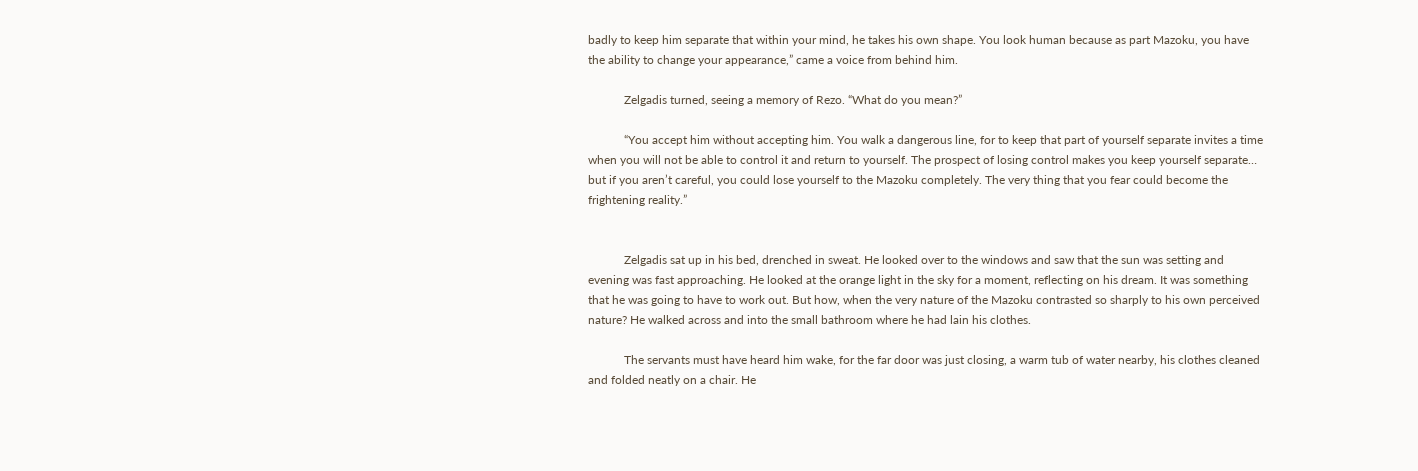badly to keep him separate that within your mind, he takes his own shape. You look human because as part Mazoku, you have the ability to change your appearance,” came a voice from behind him.

            Zelgadis turned, seeing a memory of Rezo. “What do you mean?”

            “You accept him without accepting him. You walk a dangerous line, for to keep that part of yourself separate invites a time when you will not be able to control it and return to yourself. The prospect of losing control makes you keep yourself separate… but if you aren’t careful, you could lose yourself to the Mazoku completely. The very thing that you fear could become the frightening reality.”


            Zelgadis sat up in his bed, drenched in sweat. He looked over to the windows and saw that the sun was setting and evening was fast approaching. He looked at the orange light in the sky for a moment, reflecting on his dream. It was something that he was going to have to work out. But how, when the very nature of the Mazoku contrasted so sharply to his own perceived nature? He walked across and into the small bathroom where he had lain his clothes.

            The servants must have heard him wake, for the far door was just closing, a warm tub of water nearby, his clothes cleaned and folded neatly on a chair. He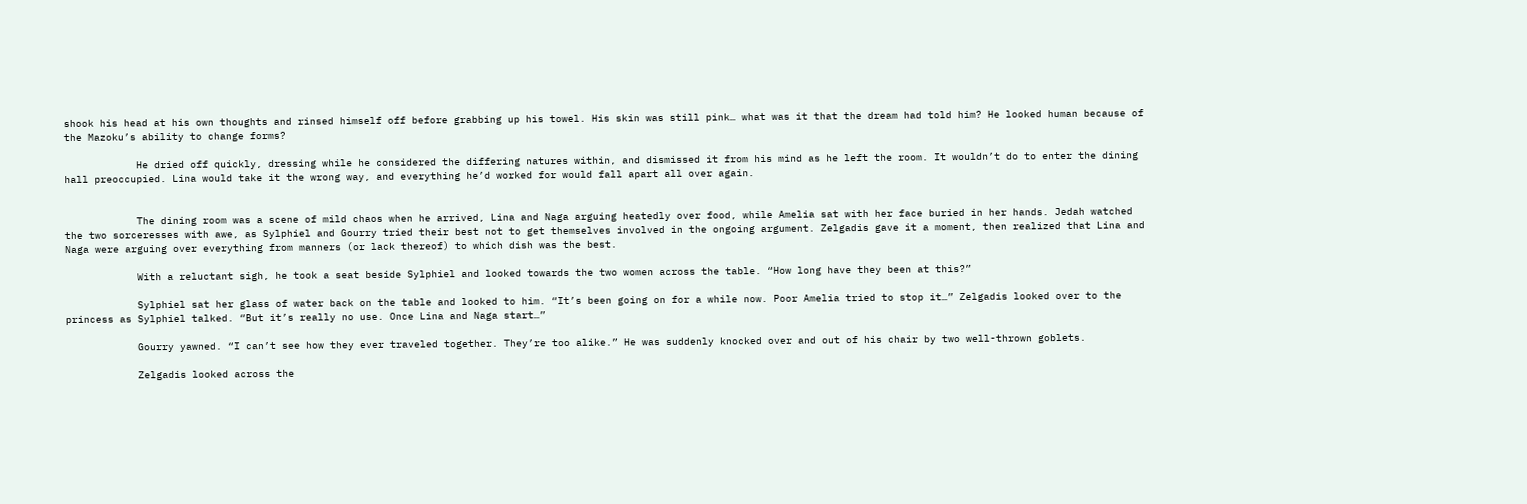shook his head at his own thoughts and rinsed himself off before grabbing up his towel. His skin was still pink… what was it that the dream had told him? He looked human because of the Mazoku’s ability to change forms?

            He dried off quickly, dressing while he considered the differing natures within, and dismissed it from his mind as he left the room. It wouldn’t do to enter the dining hall preoccupied. Lina would take it the wrong way, and everything he’d worked for would fall apart all over again.


            The dining room was a scene of mild chaos when he arrived, Lina and Naga arguing heatedly over food, while Amelia sat with her face buried in her hands. Jedah watched the two sorceresses with awe, as Sylphiel and Gourry tried their best not to get themselves involved in the ongoing argument. Zelgadis gave it a moment, then realized that Lina and Naga were arguing over everything from manners (or lack thereof) to which dish was the best.

            With a reluctant sigh, he took a seat beside Sylphiel and looked towards the two women across the table. “How long have they been at this?”

            Sylphiel sat her glass of water back on the table and looked to him. “It’s been going on for a while now. Poor Amelia tried to stop it…” Zelgadis looked over to the princess as Sylphiel talked. “But it’s really no use. Once Lina and Naga start…”

            Gourry yawned. “I can’t see how they ever traveled together. They’re too alike.” He was suddenly knocked over and out of his chair by two well-thrown goblets.

            Zelgadis looked across the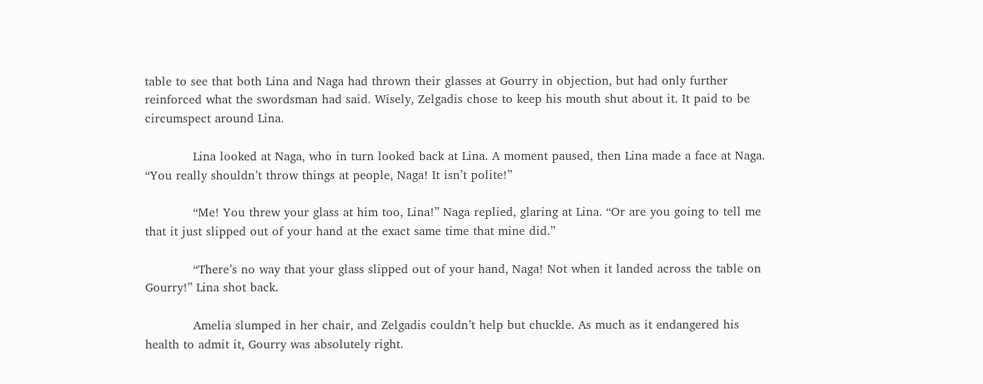table to see that both Lina and Naga had thrown their glasses at Gourry in objection, but had only further reinforced what the swordsman had said. Wisely, Zelgadis chose to keep his mouth shut about it. It paid to be circumspect around Lina.

            Lina looked at Naga, who in turn looked back at Lina. A moment paused, then Lina made a face at Naga. “You really shouldn’t throw things at people, Naga! It isn’t polite!”

            “Me! You threw your glass at him too, Lina!” Naga replied, glaring at Lina. “Or are you going to tell me that it just slipped out of your hand at the exact same time that mine did.”

            “There’s no way that your glass slipped out of your hand, Naga! Not when it landed across the table on Gourry!” Lina shot back.

            Amelia slumped in her chair, and Zelgadis couldn’t help but chuckle. As much as it endangered his health to admit it, Gourry was absolutely right.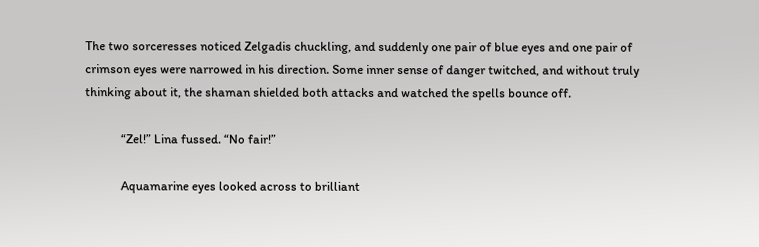The two sorceresses noticed Zelgadis chuckling, and suddenly one pair of blue eyes and one pair of crimson eyes were narrowed in his direction. Some inner sense of danger twitched, and without truly thinking about it, the shaman shielded both attacks and watched the spells bounce off.

            “Zel!” Lina fussed. “No fair!”

            Aquamarine eyes looked across to brilliant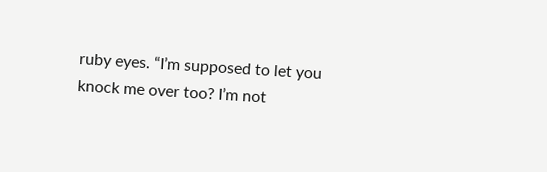ruby eyes. “I’m supposed to let you knock me over too? I’m not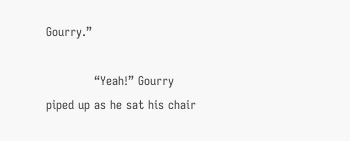Gourry.”

            “Yeah!” Gourry piped up as he sat his chair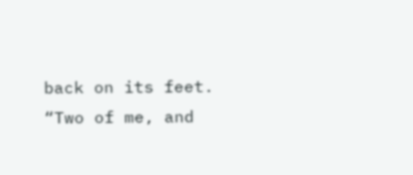back on its feet. “Two of me, and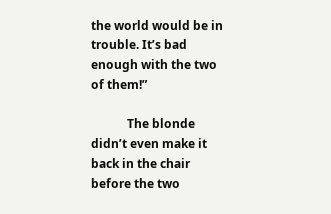the world would be in trouble. It’s bad enough with the two of them!”

            The blonde didn’t even make it back in the chair before the two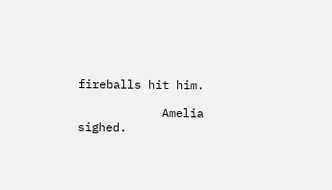fireballs hit him.

            Amelia sighed.